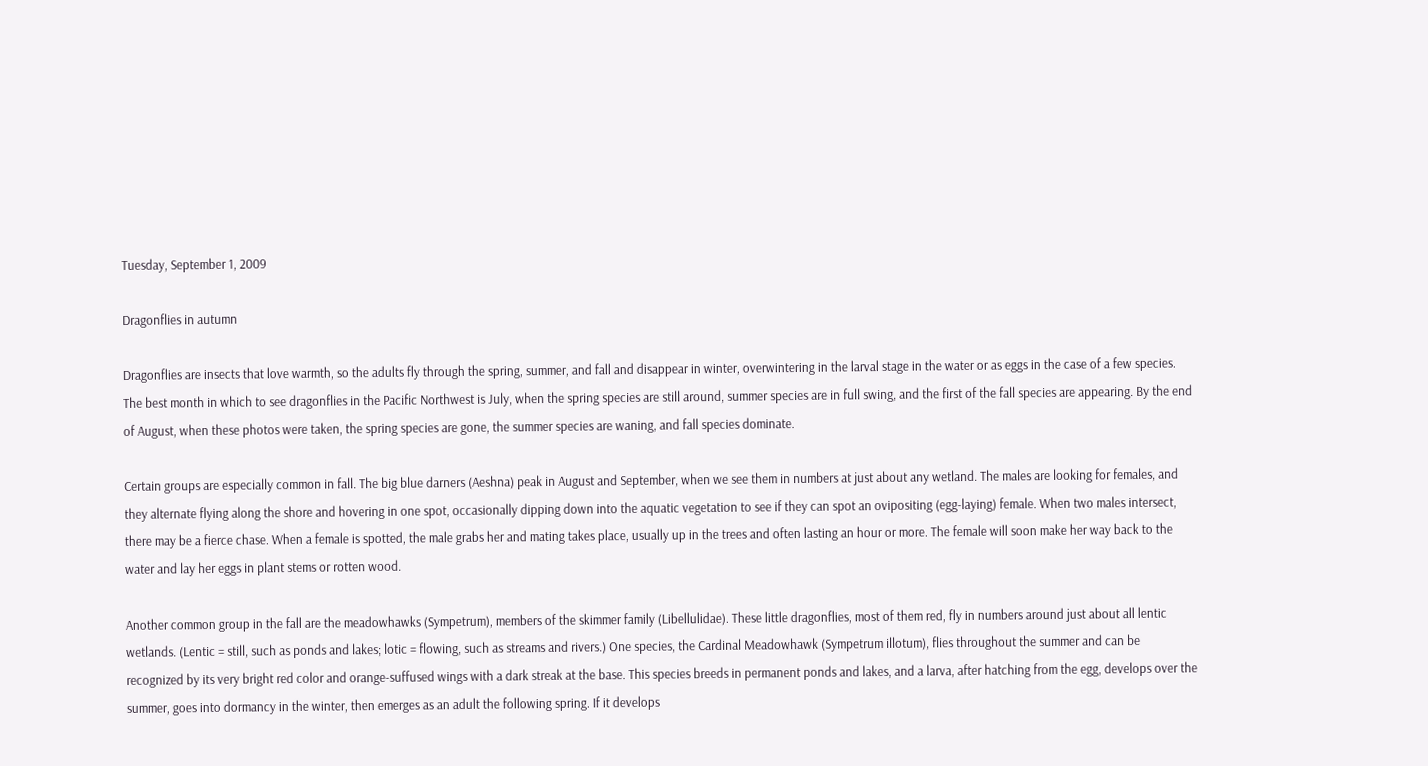Tuesday, September 1, 2009

Dragonflies in autumn

Dragonflies are insects that love warmth, so the adults fly through the spring, summer, and fall and disappear in winter, overwintering in the larval stage in the water or as eggs in the case of a few species. The best month in which to see dragonflies in the Pacific Northwest is July, when the spring species are still around, summer species are in full swing, and the first of the fall species are appearing. By the end of August, when these photos were taken, the spring species are gone, the summer species are waning, and fall species dominate.

Certain groups are especially common in fall. The big blue darners (Aeshna) peak in August and September, when we see them in numbers at just about any wetland. The males are looking for females, and they alternate flying along the shore and hovering in one spot, occasionally dipping down into the aquatic vegetation to see if they can spot an ovipositing (egg-laying) female. When two males intersect, there may be a fierce chase. When a female is spotted, the male grabs her and mating takes place, usually up in the trees and often lasting an hour or more. The female will soon make her way back to the water and lay her eggs in plant stems or rotten wood.

Another common group in the fall are the meadowhawks (Sympetrum), members of the skimmer family (Libellulidae). These little dragonflies, most of them red, fly in numbers around just about all lentic wetlands. (Lentic = still, such as ponds and lakes; lotic = flowing, such as streams and rivers.) One species, the Cardinal Meadowhawk (Sympetrum illotum), flies throughout the summer and can be recognized by its very bright red color and orange-suffused wings with a dark streak at the base. This species breeds in permanent ponds and lakes, and a larva, after hatching from the egg, develops over the summer, goes into dormancy in the winter, then emerges as an adult the following spring. If it develops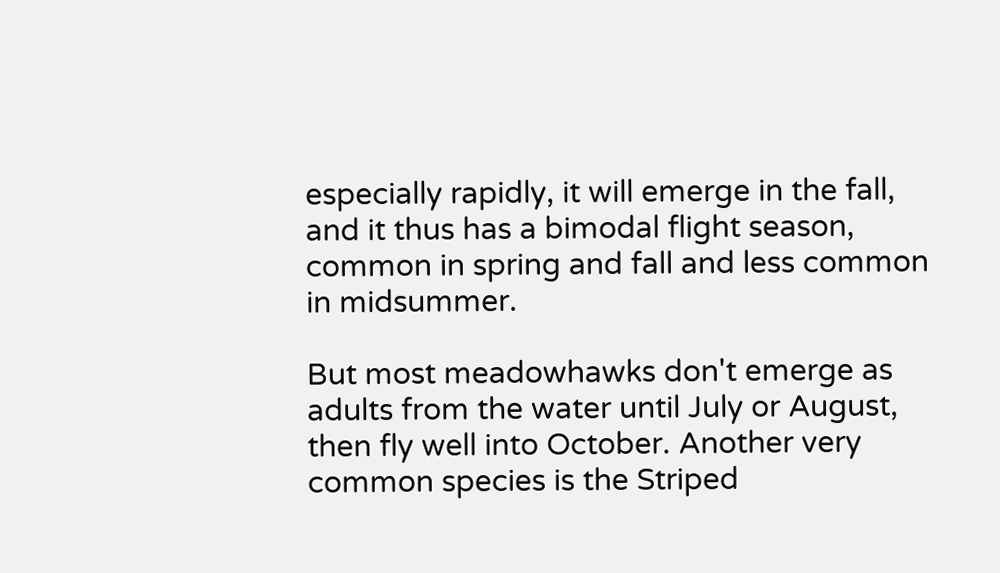especially rapidly, it will emerge in the fall, and it thus has a bimodal flight season, common in spring and fall and less common in midsummer.

But most meadowhawks don't emerge as adults from the water until July or August, then fly well into October. Another very common species is the Striped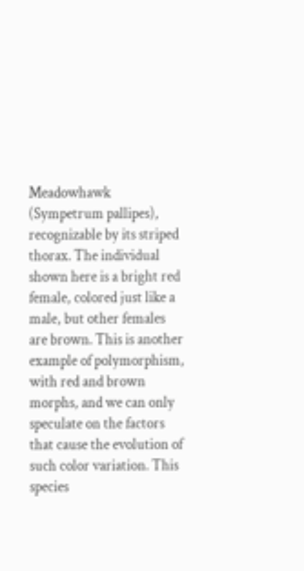Meadowhawk (Sympetrum pallipes), recognizable by its striped thorax. The individual shown here is a bright red female, colored just like a male, but other females are brown. This is another example of polymorphism, with red and brown morphs, and we can only speculate on the factors that cause the evolution of such color variation. This species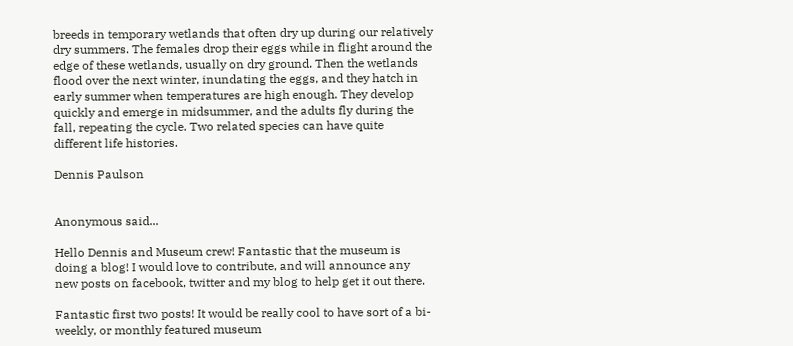breeds in temporary wetlands that often dry up during our relatively dry summers. The females drop their eggs while in flight around the edge of these wetlands, usually on dry ground. Then the wetlands flood over the next winter, inundating the eggs, and they hatch in early summer when temperatures are high enough. They develop quickly and emerge in midsummer, and the adults fly during the fall, repeating the cycle. Two related species can have quite different life histories.

Dennis Paulson


Anonymous said...

Hello Dennis and Museum crew! Fantastic that the museum is doing a blog! I would love to contribute, and will announce any new posts on facebook, twitter and my blog to help get it out there.

Fantastic first two posts! It would be really cool to have sort of a bi-weekly, or monthly featured museum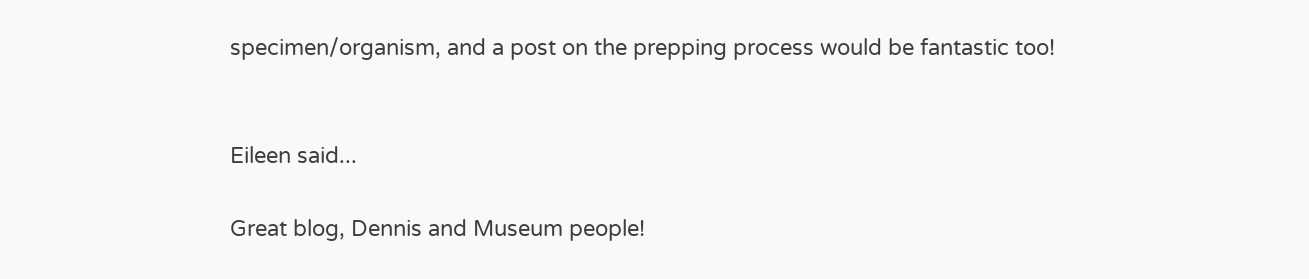specimen/organism, and a post on the prepping process would be fantastic too!


Eileen said...

Great blog, Dennis and Museum people!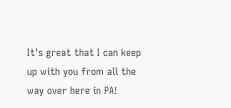It's great that I can keep up with you from all the way over here in PA!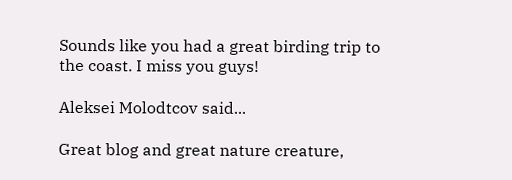Sounds like you had a great birding trip to the coast. I miss you guys!

Aleksei Molodtcov said...

Great blog and great nature creature,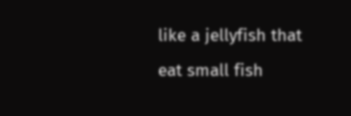like a jellyfish that eat small fish